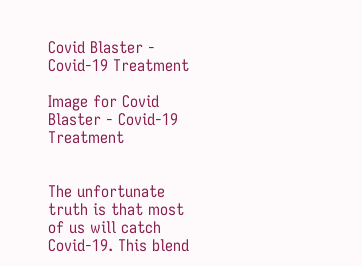Covid Blaster - Covid-19 Treatment

Image for Covid Blaster - Covid-19 Treatment


The unfortunate truth is that most of us will catch Covid-19. This blend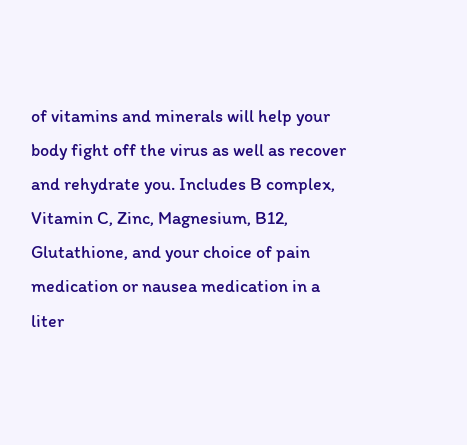of vitamins and minerals will help your body fight off the virus as well as recover and rehydrate you. Includes B complex, Vitamin C, Zinc, Magnesium, B12, Glutathione, and your choice of pain medication or nausea medication in a liter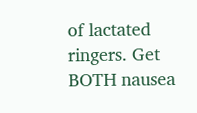of lactated ringers. Get BOTH nausea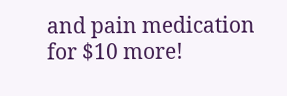and pain medication for $10 more!